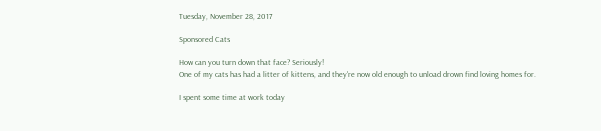Tuesday, November 28, 2017

Sponsored Cats

How can you turn down that face? Seriously!
One of my cats has had a litter of kittens, and they're now old enough to unload drown find loving homes for.

I spent some time at work today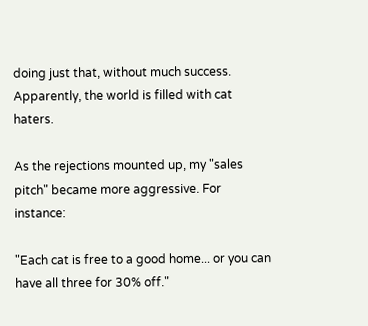doing just that, without much success. Apparently, the world is filled with cat haters.

As the rejections mounted up, my "sales pitch" became more aggressive. For instance:

"Each cat is free to a good home... or you can have all three for 30% off."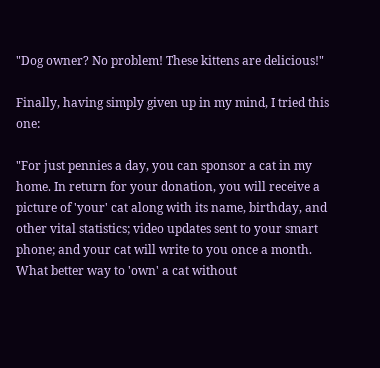"Dog owner? No problem! These kittens are delicious!"

Finally, having simply given up in my mind, I tried this one:

"For just pennies a day, you can sponsor a cat in my home. In return for your donation, you will receive a picture of 'your' cat along with its name, birthday, and other vital statistics; video updates sent to your smart phone; and your cat will write to you once a month. What better way to 'own' a cat without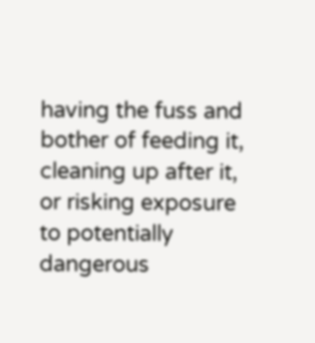having the fuss and bother of feeding it, cleaning up after it, or risking exposure to potentially dangerous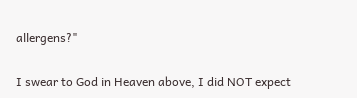allergens?"

I swear to God in Heaven above, I did NOT expect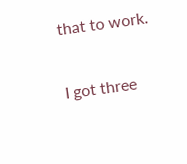that to work.

I got three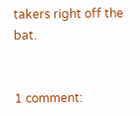takers right off the bat.


1 comment: